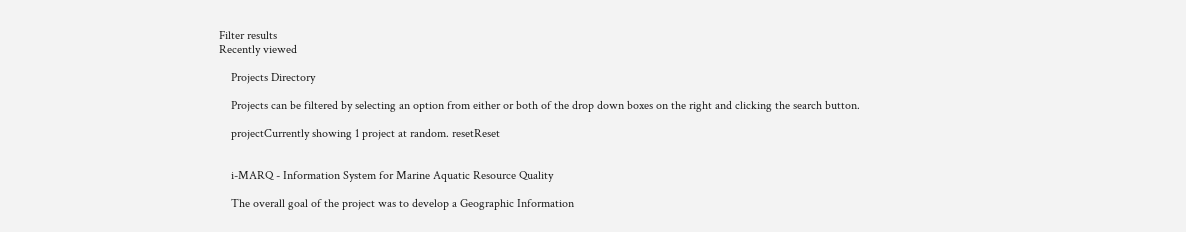Filter results
Recently viewed

    Projects Directory

    Projects can be filtered by selecting an option from either or both of the drop down boxes on the right and clicking the search button.

    projectCurrently showing 1 project at random. resetReset


    i-MARQ - Information System for Marine Aquatic Resource Quality

    The overall goal of the project was to develop a Geographic Information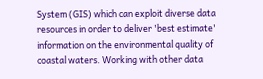System (GIS) which can exploit diverse data resources in order to deliver 'best estimate' information on the environmental quality of coastal waters. Working with other data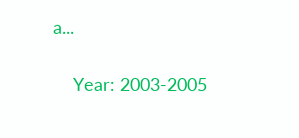a...

    Year: 2003-2005